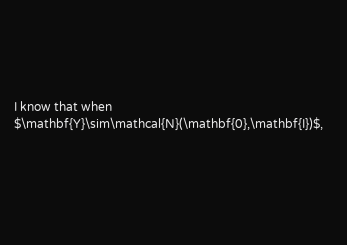I know that when $\mathbf{Y}\sim\mathcal{N}(\mathbf{0},\mathbf{I})$,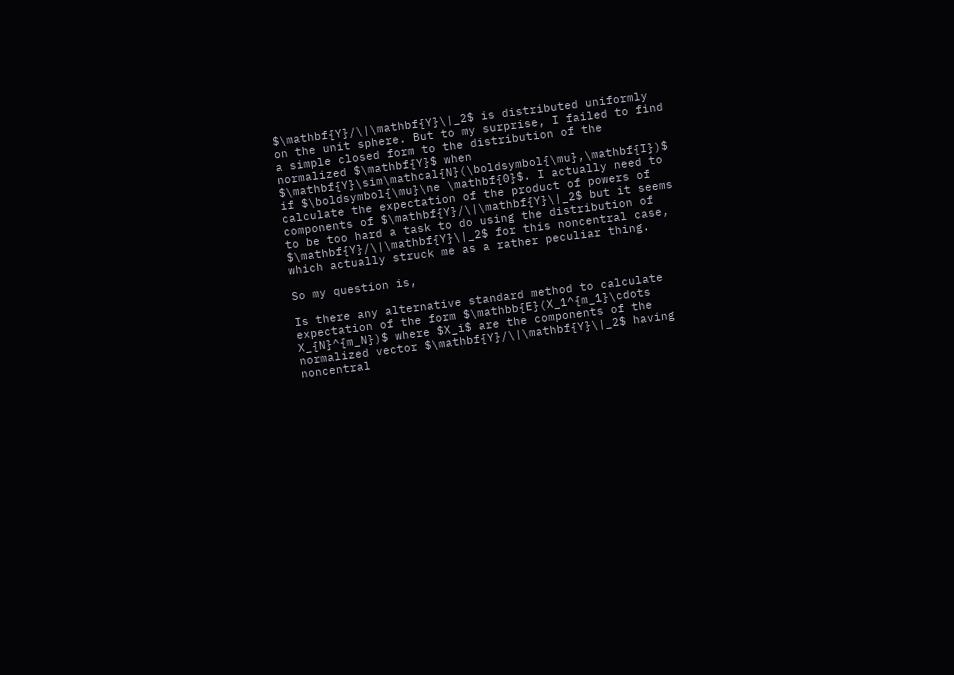$\mathbf{Y}/\|\mathbf{Y}\|_2$ is distributed uniformly on the unit sphere. But to my surprise, I failed to find a simple closed form to the distribution of the normalized $\mathbf{Y}$ when $\mathbf{Y}\sim\mathcal{N}(\boldsymbol{\mu},\mathbf{I})$ if $\boldsymbol{\mu}\ne \mathbf{0}$. I actually need to calculate the expectation of the product of powers of components of $\mathbf{Y}/\|\mathbf{Y}\|_2$ but it seems to be too hard a task to do using the distribution of $\mathbf{Y}/\|\mathbf{Y}\|_2$ for this noncentral case, which actually struck me as a rather peculiar thing.

So my question is,

Is there any alternative standard method to calculate expectation of the form $\mathbb{E}(X_1^{m_1}\cdots X_{N}^{m_N})$ where $X_i$ are the components of the normalized vector $\mathbf{Y}/\|\mathbf{Y}\|_2$ having noncentral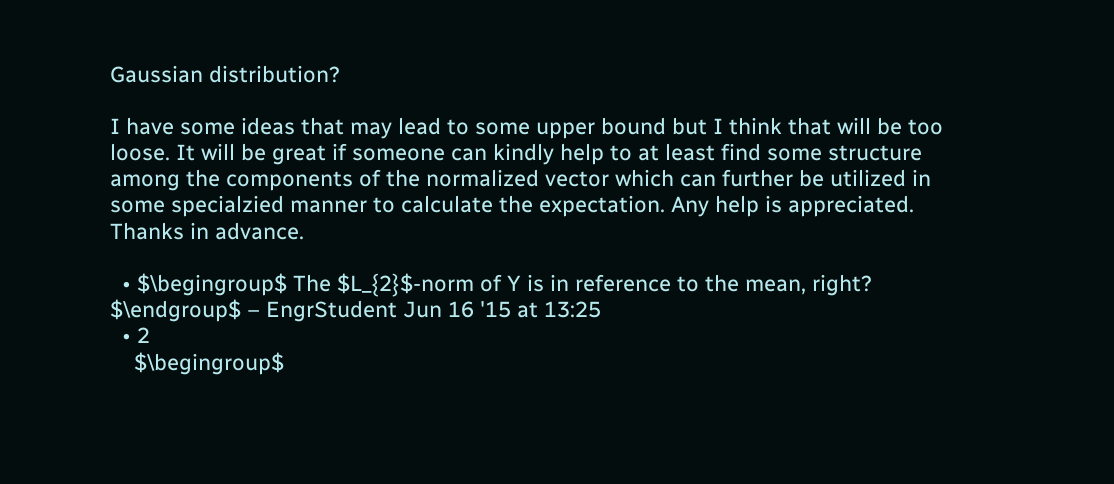Gaussian distribution?

I have some ideas that may lead to some upper bound but I think that will be too loose. It will be great if someone can kindly help to at least find some structure among the components of the normalized vector which can further be utilized in some specialzied manner to calculate the expectation. Any help is appreciated. Thanks in advance.

  • $\begingroup$ The $L_{2}$-norm of Y is in reference to the mean, right? $\endgroup$ – EngrStudent Jun 16 '15 at 13:25
  • 2
    $\begingroup$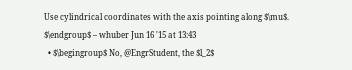Use cylindrical coordinates with the axis pointing along $\mu$. $\endgroup$ – whuber Jun 16 '15 at 13:43
  • $\begingroup$ No, @EngrStudent, the $l_2$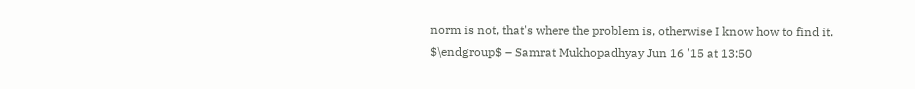norm is not, that's where the problem is, otherwise I know how to find it. $\endgroup$ – Samrat Mukhopadhyay Jun 16 '15 at 13:50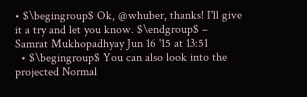• $\begingroup$ Ok, @whuber, thanks! I'll give it a try and let you know. $\endgroup$ – Samrat Mukhopadhyay Jun 16 '15 at 13:51
  • $\begingroup$ You can also look into the projected Normal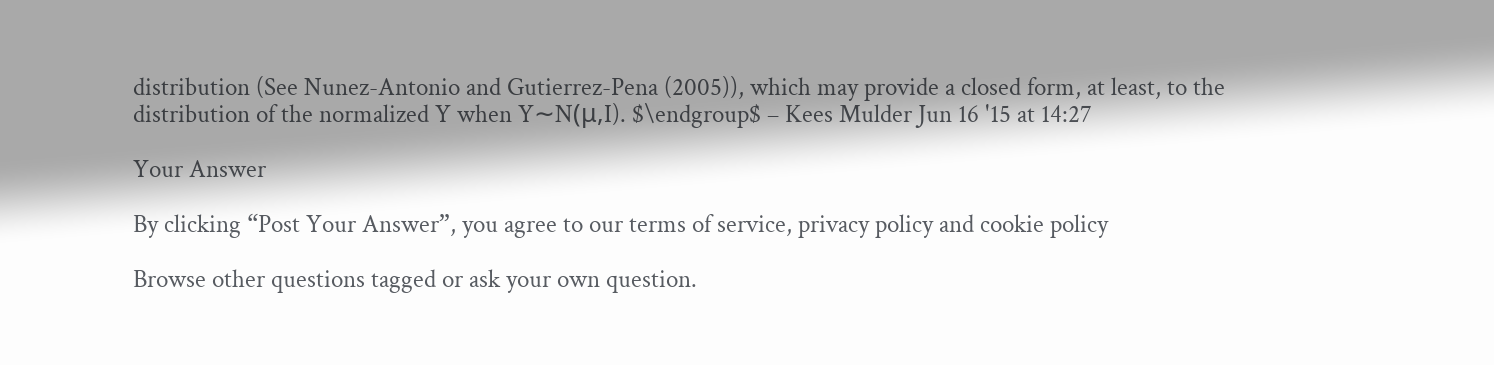distribution (See Nunez-Antonio and Gutierrez-Pena (2005)), which may provide a closed form, at least, to the distribution of the normalized Y when Y∼N(μ,I). $\endgroup$ – Kees Mulder Jun 16 '15 at 14:27

Your Answer

By clicking “Post Your Answer”, you agree to our terms of service, privacy policy and cookie policy

Browse other questions tagged or ask your own question.